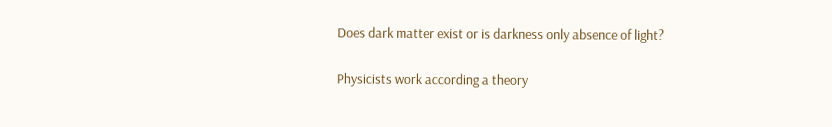Does dark matter exist or is darkness only absence of light?

Physicists work according a theory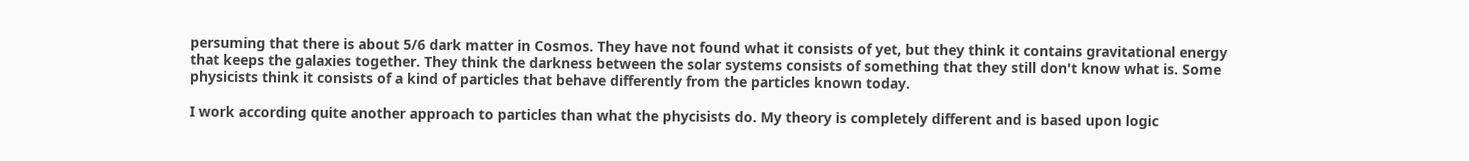persuming that there is about 5/6 dark matter in Cosmos. They have not found what it consists of yet, but they think it contains gravitational energy that keeps the galaxies together. They think the darkness between the solar systems consists of something that they still don't know what is. Some physicists think it consists of a kind of particles that behave differently from the particles known today.

I work according quite another approach to particles than what the phycisists do. My theory is completely different and is based upon logic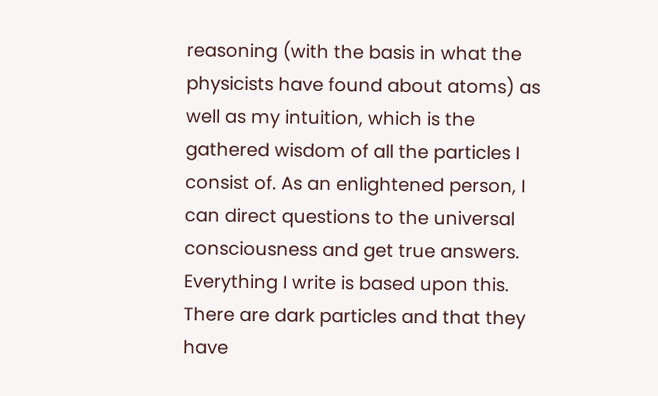reasoning (with the basis in what the physicists have found about atoms) as well as my intuition, which is the gathered wisdom of all the particles I consist of. As an enlightened person, I can direct questions to the universal consciousness and get true answers. Everything I write is based upon this. There are dark particles and that they have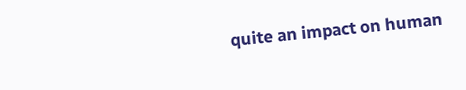quite an impact on human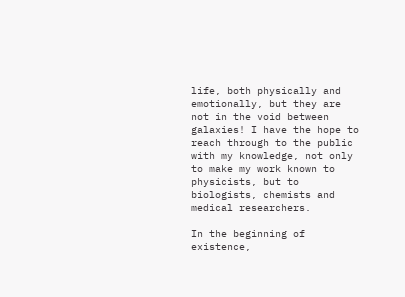life, both physically and emotionally, but they are not in the void between galaxies! I have the hope to reach through to the public with my knowledge, not only to make my work known to physicists, but to biologists, chemists and medical researchers.

In the beginning of existence,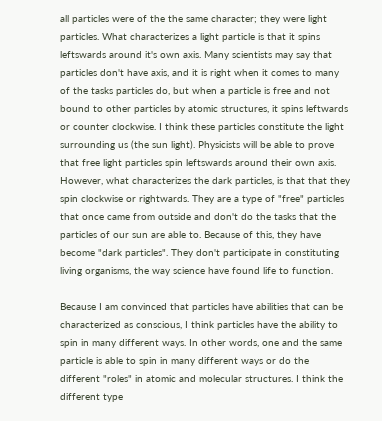all particles were of the the same character; they were light particles. What characterizes a light particle is that it spins leftswards around it's own axis. Many scientists may say that particles don't have axis, and it is right when it comes to many of the tasks particles do, but when a particle is free and not bound to other particles by atomic structures, it spins leftwards or counter clockwise. I think these particles constitute the light surrounding us (the sun light). Physicists will be able to prove that free light particles spin leftswards around their own axis. However, what characterizes the dark particles, is that that they spin clockwise or rightwards. They are a type of "free" particles that once came from outside and don't do the tasks that the particles of our sun are able to. Because of this, they have become "dark particles". They don't participate in constituting living organisms, the way science have found life to function.

Because I am convinced that particles have abilities that can be characterized as conscious, I think particles have the ability to spin in many different ways. In other words, one and the same particle is able to spin in many different ways or do the different "roles" in atomic and molecular structures. I think the different type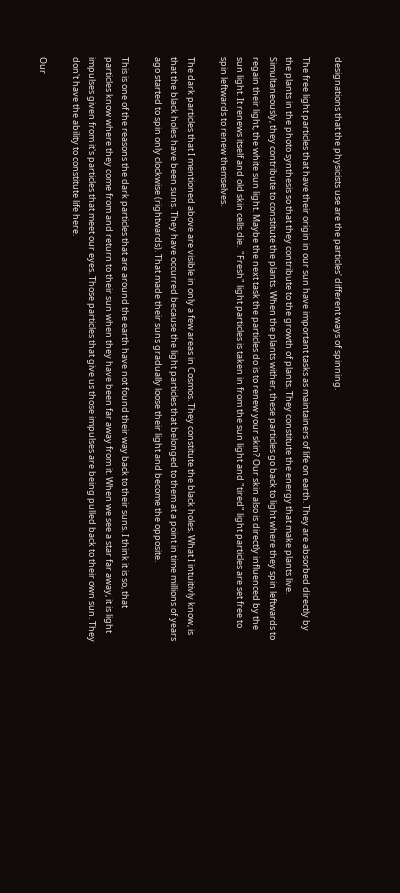designations that the physicists use are the particles' different ways of spinning.

The free light particles that have their origin in our sun have important tasks as maintainers of life on earth. They are absorbed directly by the plants in the photo synthesis so that they contribute to the growth of plants. They constitute the energy that make plants live. Simultaneously, they contribute to constitute the plants. When the plants wither, these particles go back to light where they spin leftwards to regain their light, the white sun light. Maybe the next task the particles do is to renew your skin? Our skin also is directly influenced by the sun light. It renews itself and old skin cells die.  "Fresh" light particles is taken in from the sun light and "tired" light particles are set free to spin leftwards to renew themselves.

The dark particles that I mentioned above are visible in only a few areas in Cosmos. They constitute the black holes. What I intuitivly know, is that the black holes have been suns. They have occurred because the light particles that belonged to them at a point in time millions of years ago started to spin only clockwise (rightwards). That made their suns gradually loose their light and become the opposite.

This is one of the reasons the dark particles that are around the earth have not found their way back to their suns. I think it is so, that particles know where they come from and return to their sun when they have been far away from it. When we see a star far away, it is light impulses given from it's particles that meet our eyes. Those particles that give us those impulses are being pulled back to their own sun. They don't have the ability to constitute life here.

Our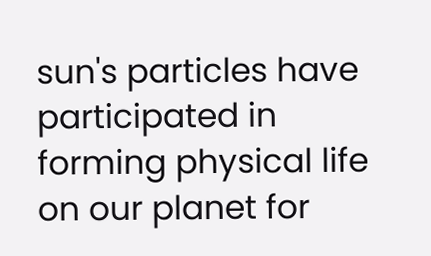sun's particles have participated in forming physical life on our planet for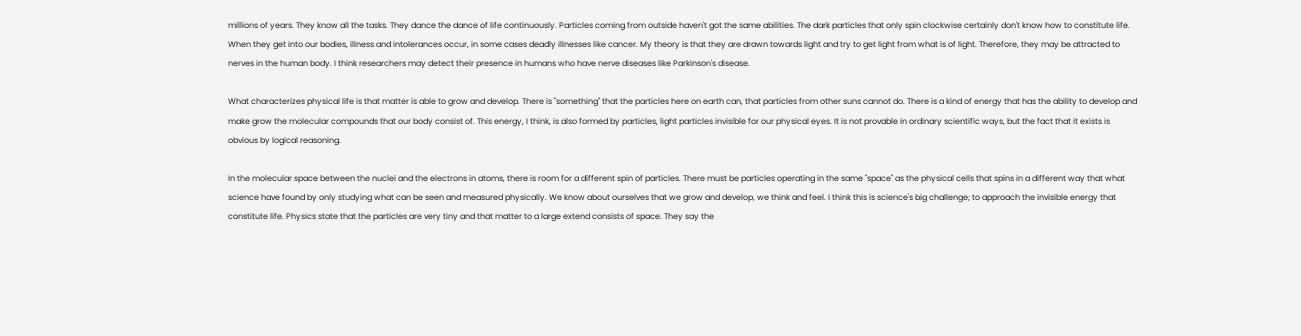millions of years. They know all the tasks. They dance the dance of life continuously. Particles coming from outside haven't got the same abilities. The dark particles that only spin clockwise certainly don't know how to constitute life. When they get into our bodies, illness and intolerances occur, in some cases deadly illnesses like cancer. My theory is that they are drawn towards light and try to get light from what is of light. Therefore, they may be attracted to nerves in the human body. I think researchers may detect their presence in humans who have nerve diseases like Parkinson's disease.

What characterizes physical life is that matter is able to grow and develop. There is "something" that the particles here on earth can, that particles from other suns cannot do. There is a kind of energy that has the ability to develop and make grow the molecular compounds that our body consist of. This energy, I think, is also formed by particles, light particles invisible for our physical eyes. It is not provable in ordinary scientific ways, but the fact that it exists is obvious by logical reasoning.

In the molecular space between the nuclei and the electrons in atoms, there is room for a different spin of particles. There must be particles operating in the same "space" as the physical cells that spins in a different way that what science have found by only studying what can be seen and measured physically. We know about ourselves that we grow and develop, we think and feel. I think this is science's big challenge; to approach the invisible energy that constitute life. Physics state that the particles are very tiny and that matter to a large extend consists of space. They say the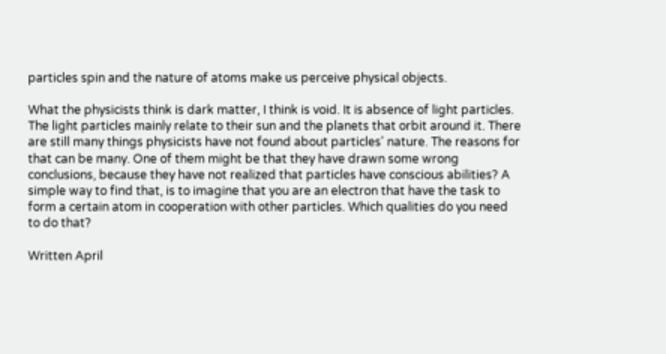particles spin and the nature of atoms make us perceive physical objects.

What the physicists think is dark matter, I think is void. It is absence of light particles. The light particles mainly relate to their sun and the planets that orbit around it. There are still many things physicists have not found about particles' nature. The reasons for that can be many. One of them might be that they have drawn some wrong conclusions, because they have not realized that particles have conscious abilities? A simple way to find that, is to imagine that you are an electron that have the task to form a certain atom in cooperation with other particles. Which qualities do you need to do that?

Written April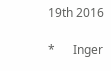19th 2016

*      Inger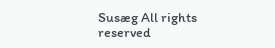Susæg All rights reserved